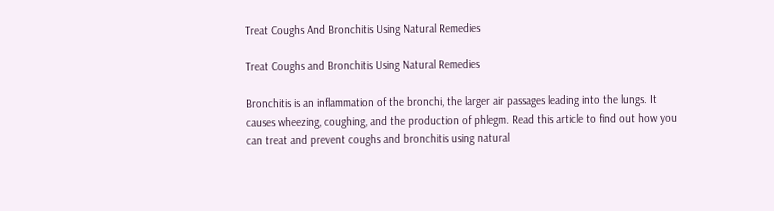Treat Coughs And Bronchitis Using Natural Remedies

Treat Coughs and Bronchitis Using Natural Remedies

Bronchitis is an inflammation of the bronchi, the larger air passages leading into the lungs. It causes wheezing, coughing, and the production of phlegm. Read this article to find out how you can treat and prevent coughs and bronchitis using natural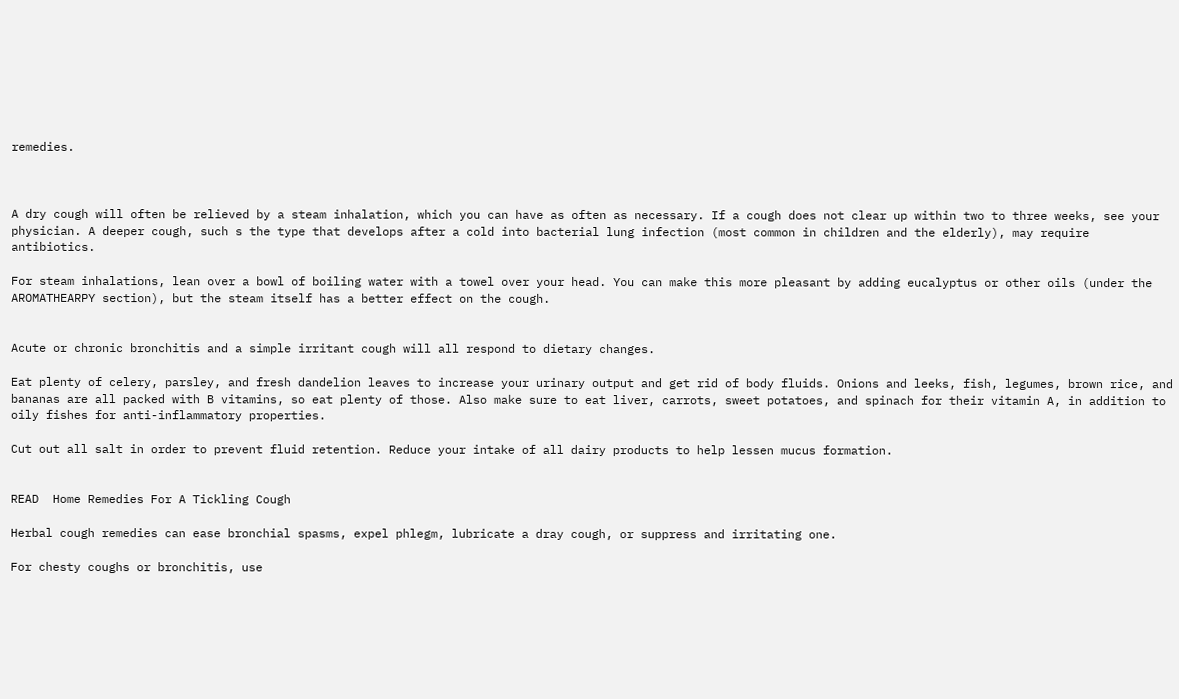remedies.



A dry cough will often be relieved by a steam inhalation, which you can have as often as necessary. If a cough does not clear up within two to three weeks, see your physician. A deeper cough, such s the type that develops after a cold into bacterial lung infection (most common in children and the elderly), may require antibiotics.

For steam inhalations, lean over a bowl of boiling water with a towel over your head. You can make this more pleasant by adding eucalyptus or other oils (under the AROMATHEARPY section), but the steam itself has a better effect on the cough.


Acute or chronic bronchitis and a simple irritant cough will all respond to dietary changes.

Eat plenty of celery, parsley, and fresh dandelion leaves to increase your urinary output and get rid of body fluids. Onions and leeks, fish, legumes, brown rice, and bananas are all packed with B vitamins, so eat plenty of those. Also make sure to eat liver, carrots, sweet potatoes, and spinach for their vitamin A, in addition to oily fishes for anti-inflammatory properties.

Cut out all salt in order to prevent fluid retention. Reduce your intake of all dairy products to help lessen mucus formation.


READ  Home Remedies For A Tickling Cough

Herbal cough remedies can ease bronchial spasms, expel phlegm, lubricate a dray cough, or suppress and irritating one.

For chesty coughs or bronchitis, use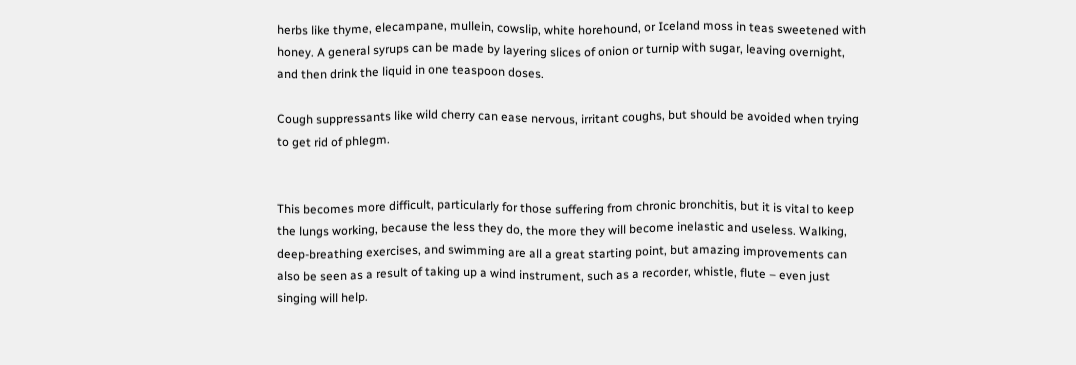herbs like thyme, elecampane, mullein, cowslip, white horehound, or Iceland moss in teas sweetened with honey. A general syrups can be made by layering slices of onion or turnip with sugar, leaving overnight, and then drink the liquid in one teaspoon doses.

Cough suppressants like wild cherry can ease nervous, irritant coughs, but should be avoided when trying to get rid of phlegm.


This becomes more difficult, particularly for those suffering from chronic bronchitis, but it is vital to keep the lungs working, because the less they do, the more they will become inelastic and useless. Walking, deep-breathing exercises, and swimming are all a great starting point, but amazing improvements can also be seen as a result of taking up a wind instrument, such as a recorder, whistle, flute – even just singing will help.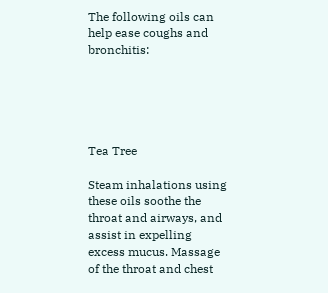The following oils can help ease coughs and bronchitis:





Tea Tree

Steam inhalations using these oils soothe the throat and airways, and assist in expelling excess mucus. Massage of the throat and chest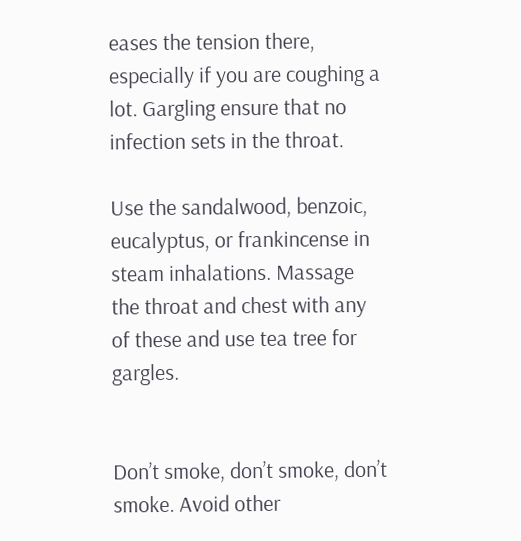eases the tension there, especially if you are coughing a lot. Gargling ensure that no infection sets in the throat.

Use the sandalwood, benzoic, eucalyptus, or frankincense in steam inhalations. Massage the throat and chest with any of these and use tea tree for gargles.


Don’t smoke, don’t smoke, don’t smoke. Avoid other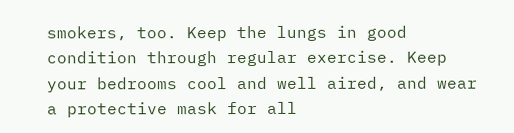smokers, too. Keep the lungs in good condition through regular exercise. Keep your bedrooms cool and well aired, and wear a protective mask for all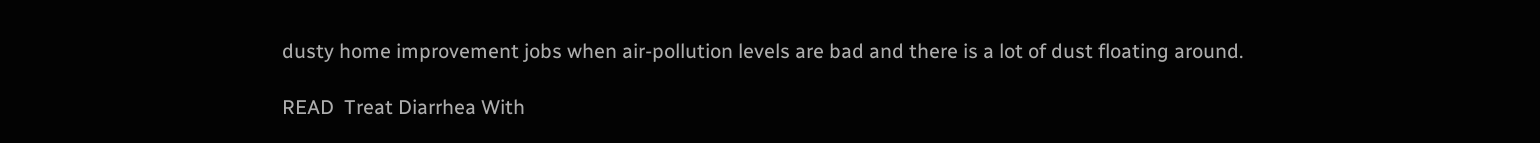dusty home improvement jobs when air-pollution levels are bad and there is a lot of dust floating around.

READ  Treat Diarrhea With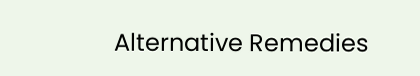Alternative Remedies